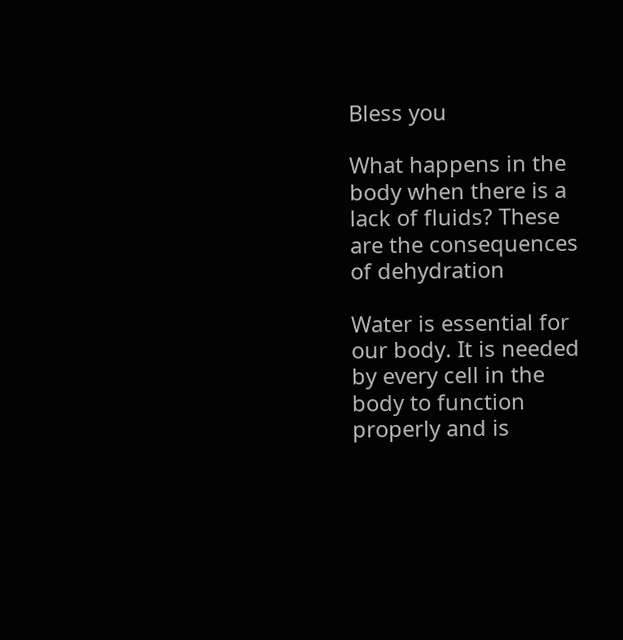Bless you

What happens in the body when there is a lack of fluids? These are the consequences of dehydration

Water is essential for our body. It is needed by every cell in the body to function properly and is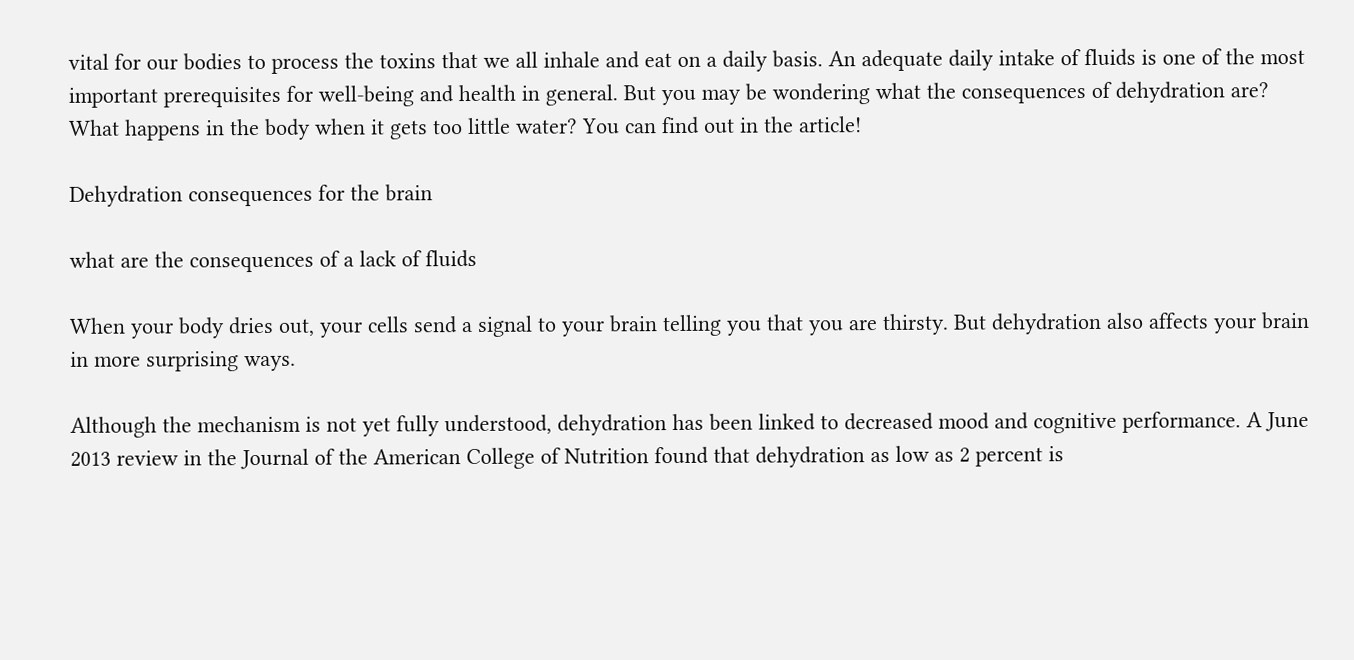vital for our bodies to process the toxins that we all inhale and eat on a daily basis. An adequate daily intake of fluids is one of the most important prerequisites for well-being and health in general. But you may be wondering what the consequences of dehydration are? What happens in the body when it gets too little water? You can find out in the article!

Dehydration consequences for the brain

what are the consequences of a lack of fluids

When your body dries out, your cells send a signal to your brain telling you that you are thirsty. But dehydration also affects your brain in more surprising ways.

Although the mechanism is not yet fully understood, dehydration has been linked to decreased mood and cognitive performance. A June 2013 review in the Journal of the American College of Nutrition found that dehydration as low as 2 percent is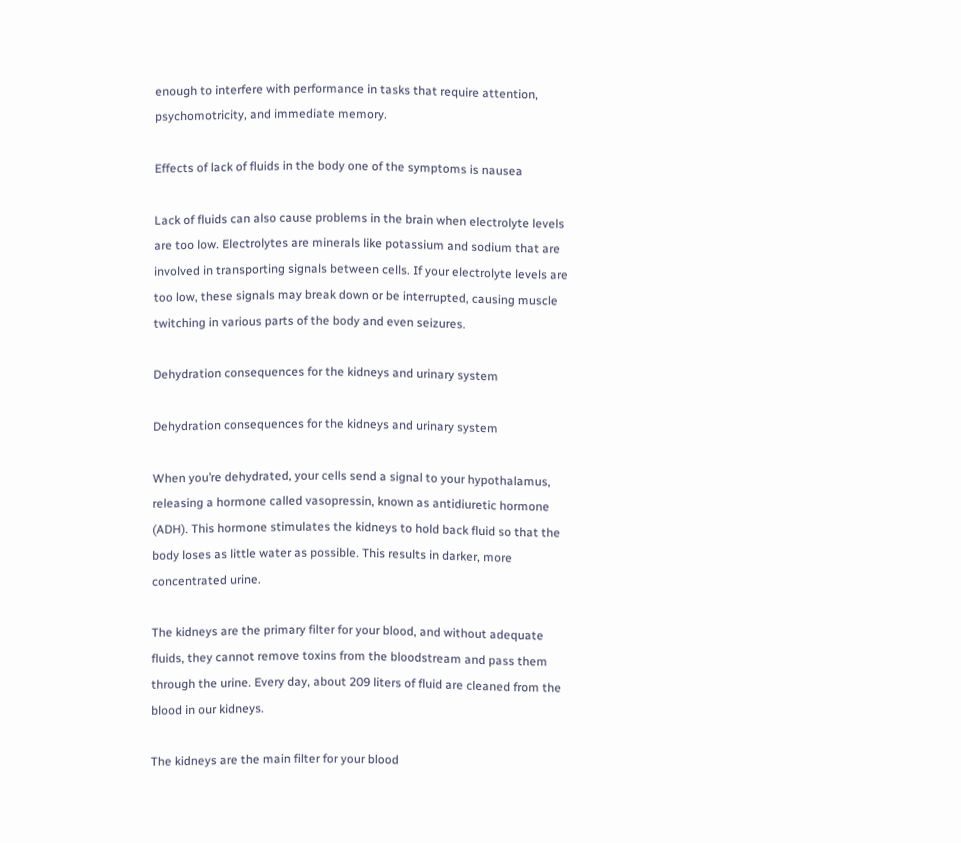enough to interfere with performance in tasks that require attention, psychomotricity, and immediate memory.

Effects of lack of fluids in the body one of the symptoms is nausea

Lack of fluids can also cause problems in the brain when electrolyte levels are too low. Electrolytes are minerals like potassium and sodium that are involved in transporting signals between cells. If your electrolyte levels are too low, these signals may break down or be interrupted, causing muscle twitching in various parts of the body and even seizures.

Dehydration consequences for the kidneys and urinary system

Dehydration consequences for the kidneys and urinary system

When you’re dehydrated, your cells send a signal to your hypothalamus, releasing a hormone called vasopressin, known as antidiuretic hormone (ADH). This hormone stimulates the kidneys to hold back fluid so that the body loses as little water as possible. This results in darker, more concentrated urine.

The kidneys are the primary filter for your blood, and without adequate fluids, they cannot remove toxins from the bloodstream and pass them through the urine. Every day, about 209 liters of fluid are cleaned from the blood in our kidneys.

The kidneys are the main filter for your blood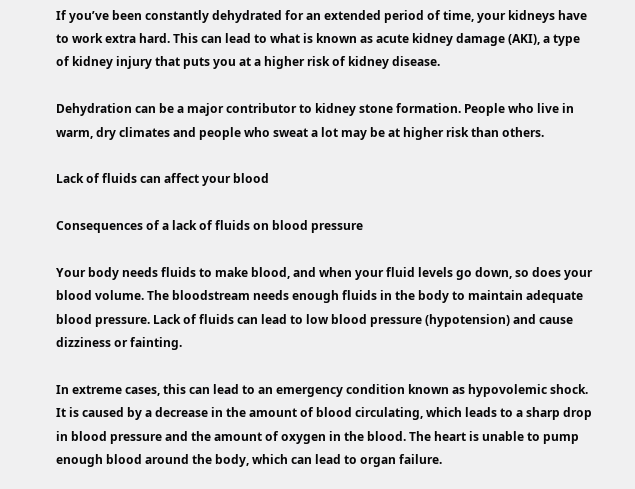If you’ve been constantly dehydrated for an extended period of time, your kidneys have to work extra hard. This can lead to what is known as acute kidney damage (AKI), a type of kidney injury that puts you at a higher risk of kidney disease.

Dehydration can be a major contributor to kidney stone formation. People who live in warm, dry climates and people who sweat a lot may be at higher risk than others.

Lack of fluids can affect your blood

Consequences of a lack of fluids on blood pressure

Your body needs fluids to make blood, and when your fluid levels go down, so does your blood volume. The bloodstream needs enough fluids in the body to maintain adequate blood pressure. Lack of fluids can lead to low blood pressure (hypotension) and cause dizziness or fainting.

In extreme cases, this can lead to an emergency condition known as hypovolemic shock. It is caused by a decrease in the amount of blood circulating, which leads to a sharp drop in blood pressure and the amount of oxygen in the blood. The heart is unable to pump enough blood around the body, which can lead to organ failure.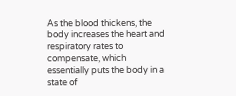As the blood thickens, the body increases the heart and respiratory rates to compensate, which essentially puts the body in a state of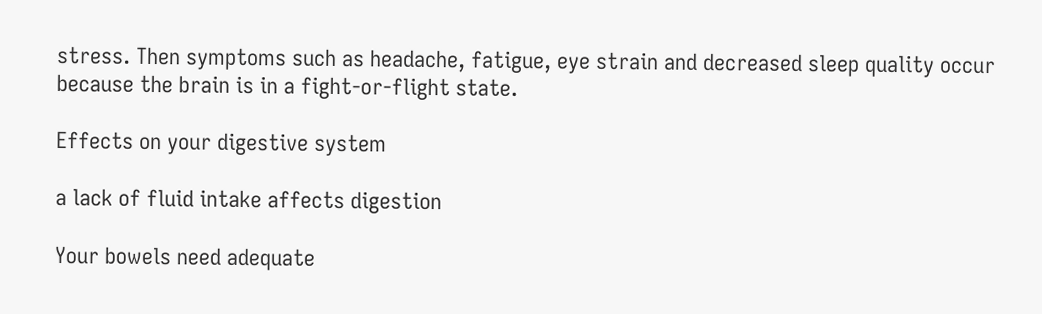stress. Then symptoms such as headache, fatigue, eye strain and decreased sleep quality occur because the brain is in a fight-or-flight state.

Effects on your digestive system

a lack of fluid intake affects digestion

Your bowels need adequate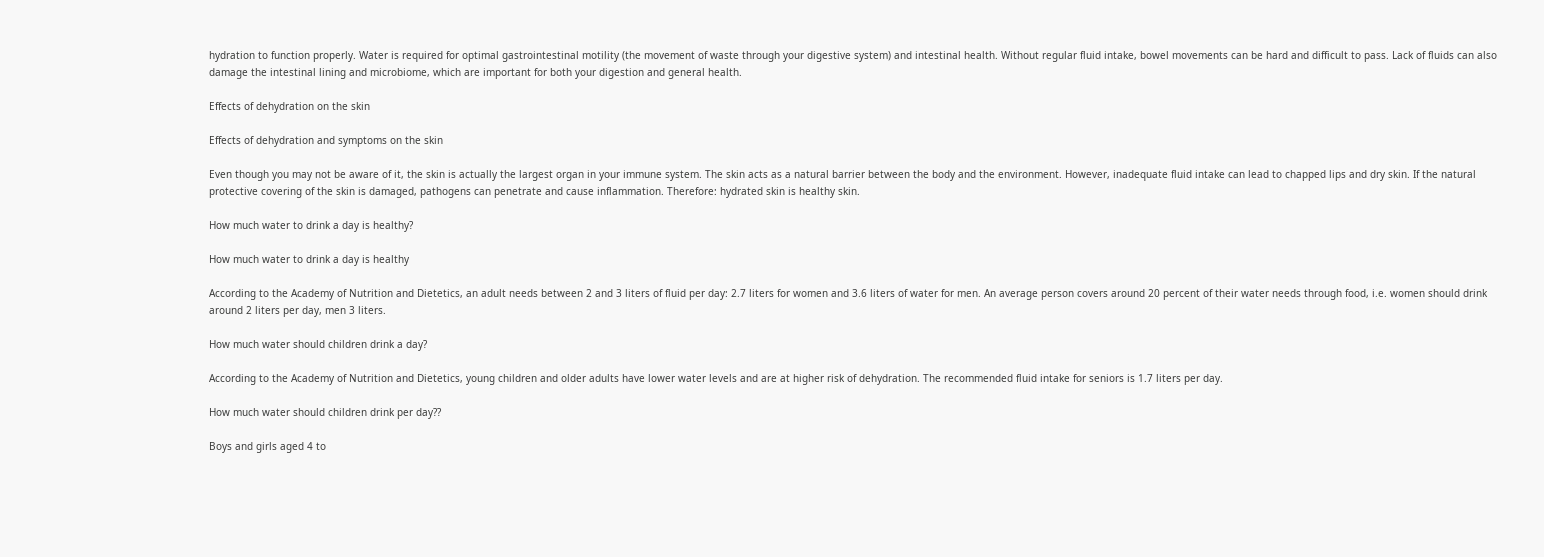hydration to function properly. Water is required for optimal gastrointestinal motility (the movement of waste through your digestive system) and intestinal health. Without regular fluid intake, bowel movements can be hard and difficult to pass. Lack of fluids can also damage the intestinal lining and microbiome, which are important for both your digestion and general health.

Effects of dehydration on the skin

Effects of dehydration and symptoms on the skin

Even though you may not be aware of it, the skin is actually the largest organ in your immune system. The skin acts as a natural barrier between the body and the environment. However, inadequate fluid intake can lead to chapped lips and dry skin. If the natural protective covering of the skin is damaged, pathogens can penetrate and cause inflammation. Therefore: hydrated skin is healthy skin.

How much water to drink a day is healthy?

How much water to drink a day is healthy

According to the Academy of Nutrition and Dietetics, an adult needs between 2 and 3 liters of fluid per day: 2.7 liters for women and 3.6 liters of water for men. An average person covers around 20 percent of their water needs through food, i.e. women should drink around 2 liters per day, men 3 liters.

How much water should children drink a day?

According to the Academy of Nutrition and Dietetics, young children and older adults have lower water levels and are at higher risk of dehydration. The recommended fluid intake for seniors is 1.7 liters per day.

How much water should children drink per day??

Boys and girls aged 4 to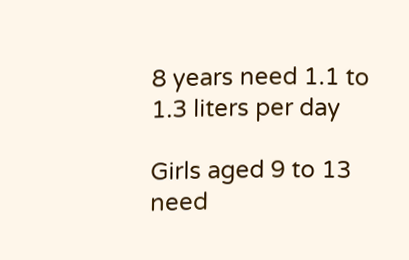8 years need 1.1 to 1.3 liters per day

Girls aged 9 to 13 need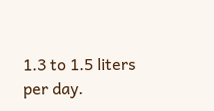1.3 to 1.5 liters per day.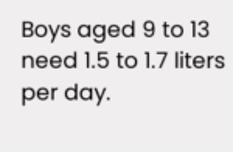Boys aged 9 to 13 need 1.5 to 1.7 liters per day.